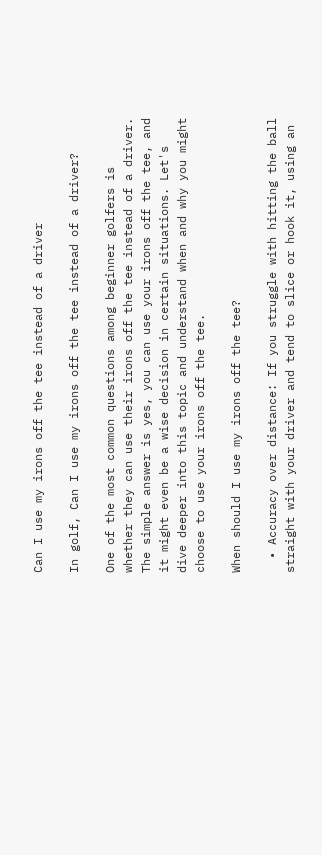Can I use my irons off the tee instead of a driver

In golf, Can I use my irons off the tee instead of a driver?

One of the most common questions among beginner golfers is whether they can use their irons off the tee instead of a driver. The simple answer is yes, you can use your irons off the tee, and it might even be a wise decision in certain situations. Let's dive deeper into this topic and understand when and why you might choose to use your irons off the tee.

When should I use my irons off the tee?

  • Accuracy over distance: If you struggle with hitting the ball straight with your driver and tend to slice or hook it, using an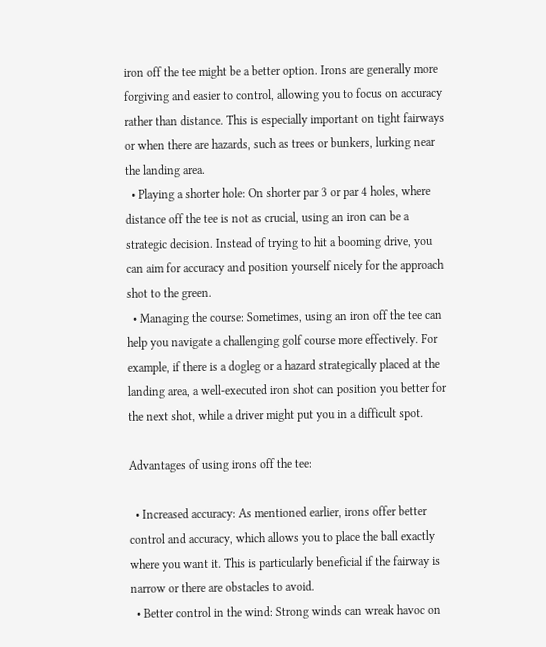iron off the tee might be a better option. Irons are generally more forgiving and easier to control, allowing you to focus on accuracy rather than distance. This is especially important on tight fairways or when there are hazards, such as trees or bunkers, lurking near the landing area.
  • Playing a shorter hole: On shorter par 3 or par 4 holes, where distance off the tee is not as crucial, using an iron can be a strategic decision. Instead of trying to hit a booming drive, you can aim for accuracy and position yourself nicely for the approach shot to the green.
  • Managing the course: Sometimes, using an iron off the tee can help you navigate a challenging golf course more effectively. For example, if there is a dogleg or a hazard strategically placed at the landing area, a well-executed iron shot can position you better for the next shot, while a driver might put you in a difficult spot.

Advantages of using irons off the tee:

  • Increased accuracy: As mentioned earlier, irons offer better control and accuracy, which allows you to place the ball exactly where you want it. This is particularly beneficial if the fairway is narrow or there are obstacles to avoid.
  • Better control in the wind: Strong winds can wreak havoc on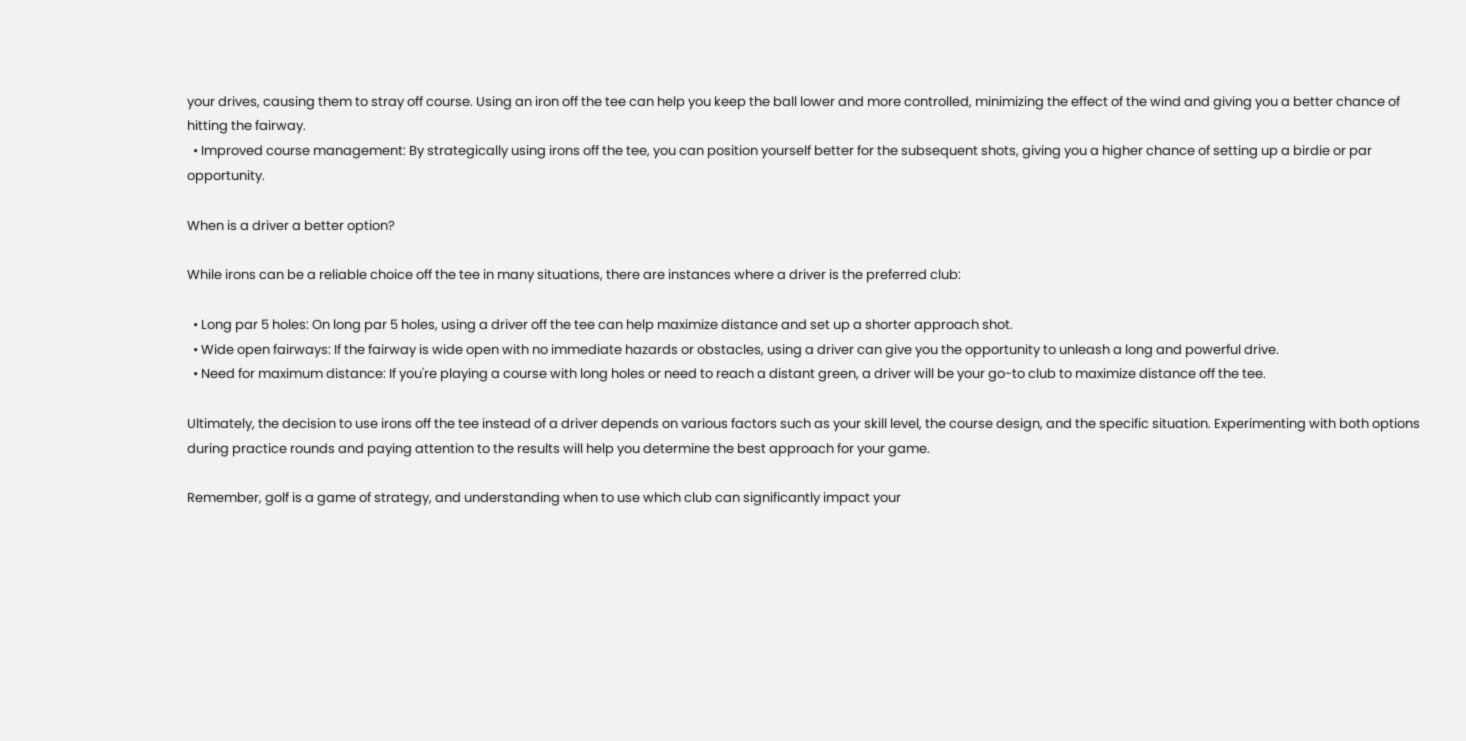your drives, causing them to stray off course. Using an iron off the tee can help you keep the ball lower and more controlled, minimizing the effect of the wind and giving you a better chance of hitting the fairway.
  • Improved course management: By strategically using irons off the tee, you can position yourself better for the subsequent shots, giving you a higher chance of setting up a birdie or par opportunity.

When is a driver a better option?

While irons can be a reliable choice off the tee in many situations, there are instances where a driver is the preferred club:

  • Long par 5 holes: On long par 5 holes, using a driver off the tee can help maximize distance and set up a shorter approach shot.
  • Wide open fairways: If the fairway is wide open with no immediate hazards or obstacles, using a driver can give you the opportunity to unleash a long and powerful drive.
  • Need for maximum distance: If you're playing a course with long holes or need to reach a distant green, a driver will be your go-to club to maximize distance off the tee.

Ultimately, the decision to use irons off the tee instead of a driver depends on various factors such as your skill level, the course design, and the specific situation. Experimenting with both options during practice rounds and paying attention to the results will help you determine the best approach for your game.

Remember, golf is a game of strategy, and understanding when to use which club can significantly impact your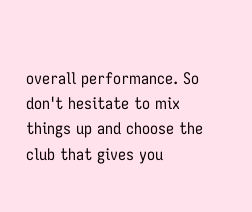overall performance. So don't hesitate to mix things up and choose the club that gives you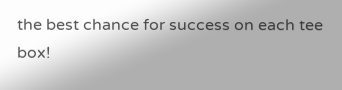the best chance for success on each tee box!